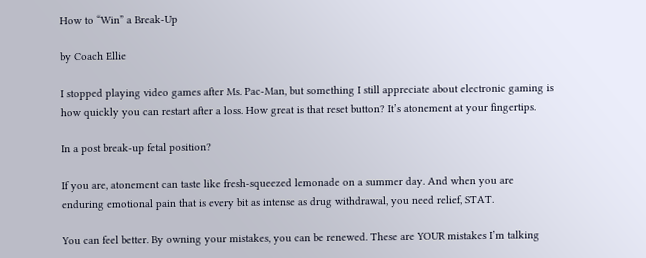How to “Win” a Break-Up

by Coach Ellie

I stopped playing video games after Ms. Pac-Man, but something I still appreciate about electronic gaming is how quickly you can restart after a loss. How great is that reset button? It’s atonement at your fingertips.

In a post break-up fetal position?

If you are, atonement can taste like fresh-squeezed lemonade on a summer day. And when you are enduring emotional pain that is every bit as intense as drug withdrawal, you need relief, STAT.

You can feel better. By owning your mistakes, you can be renewed. These are YOUR mistakes I’m talking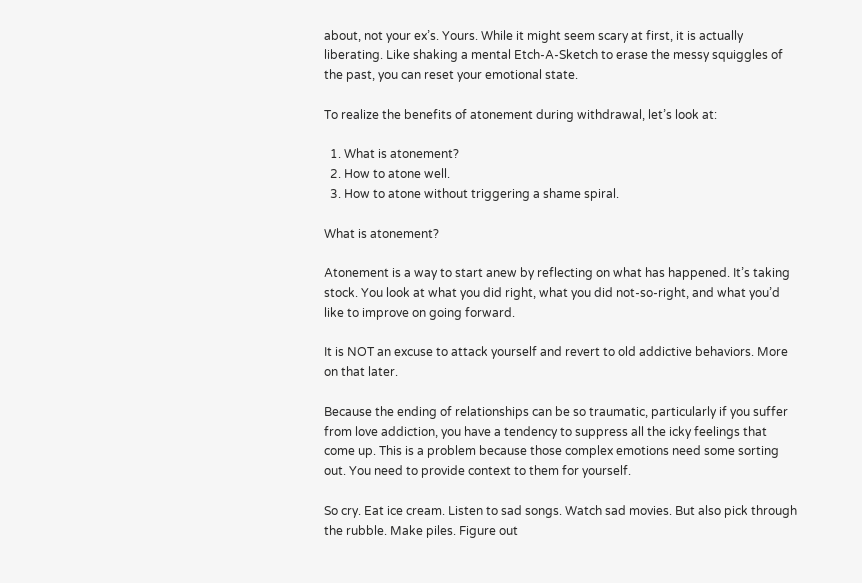about, not your ex’s. Yours. While it might seem scary at first, it is actually liberating. Like shaking a mental Etch-A-Sketch to erase the messy squiggles of the past, you can reset your emotional state.

To realize the benefits of atonement during withdrawal, let’s look at:

  1. What is atonement?
  2. How to atone well.
  3. How to atone without triggering a shame spiral.

What is atonement?

Atonement is a way to start anew by reflecting on what has happened. It’s taking stock. You look at what you did right, what you did not-so-right, and what you’d like to improve on going forward.

It is NOT an excuse to attack yourself and revert to old addictive behaviors. More on that later.

Because the ending of relationships can be so traumatic, particularly if you suffer from love addiction, you have a tendency to suppress all the icky feelings that come up. This is a problem because those complex emotions need some sorting out. You need to provide context to them for yourself.

So cry. Eat ice cream. Listen to sad songs. Watch sad movies. But also pick through the rubble. Make piles. Figure out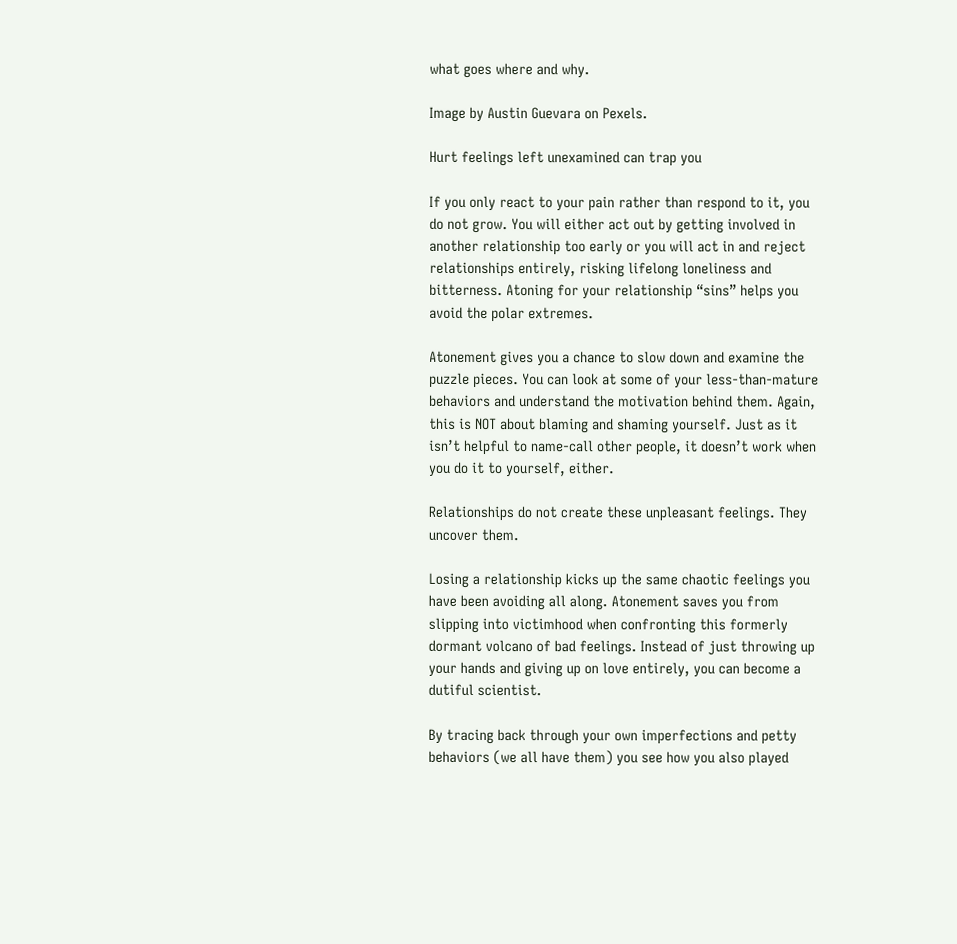what goes where and why.

Image by Austin Guevara on Pexels.

Hurt feelings left unexamined can trap you

If you only react to your pain rather than respond to it, you do not grow. You will either act out by getting involved in another relationship too early or you will act in and reject relationships entirely, risking lifelong loneliness and bitterness. Atoning for your relationship “sins” helps you avoid the polar extremes.

Atonement gives you a chance to slow down and examine the puzzle pieces. You can look at some of your less-than-mature behaviors and understand the motivation behind them. Again, this is NOT about blaming and shaming yourself. Just as it isn’t helpful to name-call other people, it doesn’t work when you do it to yourself, either.

Relationships do not create these unpleasant feelings. They uncover them.

Losing a relationship kicks up the same chaotic feelings you have been avoiding all along. Atonement saves you from slipping into victimhood when confronting this formerly dormant volcano of bad feelings. Instead of just throwing up your hands and giving up on love entirely, you can become a dutiful scientist.

By tracing back through your own imperfections and petty behaviors (we all have them) you see how you also played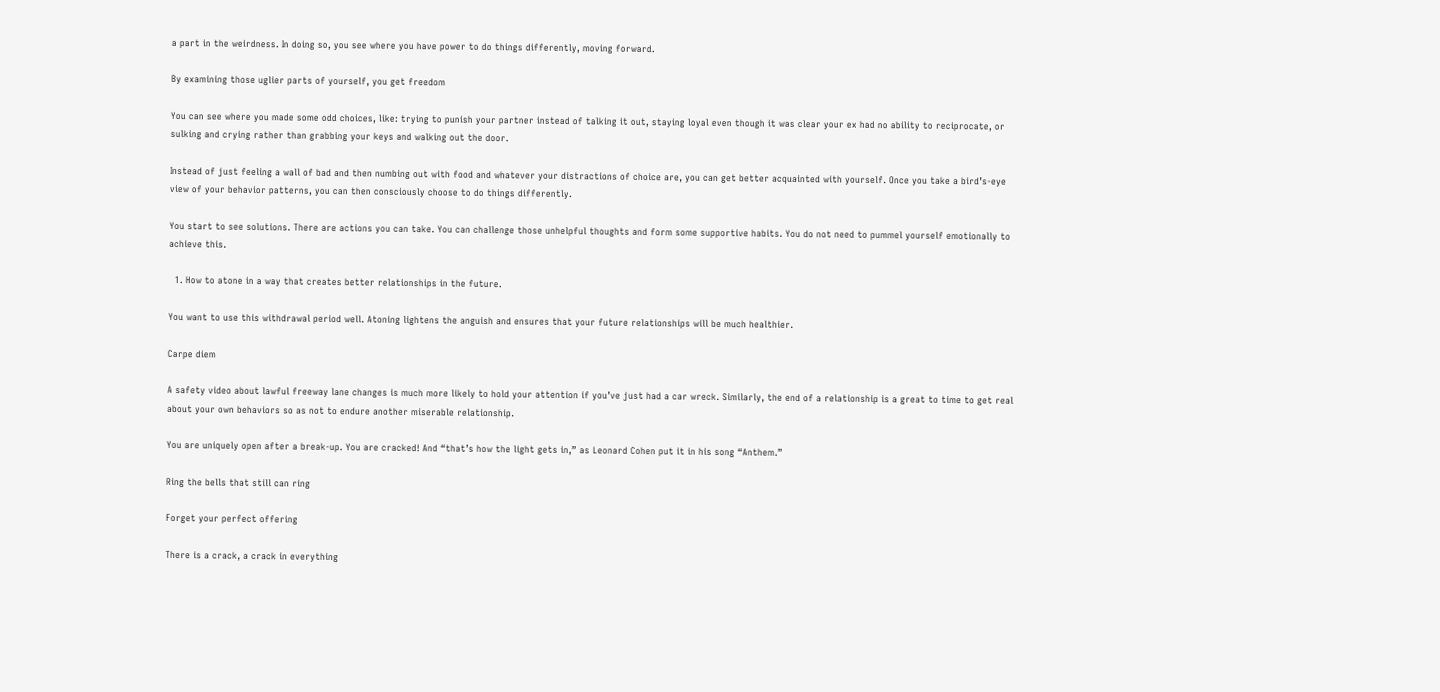a part in the weirdness. In doing so, you see where you have power to do things differently, moving forward.

By examining those uglier parts of yourself, you get freedom

You can see where you made some odd choices, like: trying to punish your partner instead of talking it out, staying loyal even though it was clear your ex had no ability to reciprocate, or sulking and crying rather than grabbing your keys and walking out the door.

Instead of just feeling a wall of bad and then numbing out with food and whatever your distractions of choice are, you can get better acquainted with yourself. Once you take a bird’s-eye view of your behavior patterns, you can then consciously choose to do things differently.

You start to see solutions. There are actions you can take. You can challenge those unhelpful thoughts and form some supportive habits. You do not need to pummel yourself emotionally to achieve this.

  1. How to atone in a way that creates better relationships in the future.

You want to use this withdrawal period well. Atoning lightens the anguish and ensures that your future relationships will be much healthier.

Carpe diem

A safety video about lawful freeway lane changes is much more likely to hold your attention if you’ve just had a car wreck. Similarly, the end of a relationship is a great to time to get real about your own behaviors so as not to endure another miserable relationship.

You are uniquely open after a break-up. You are cracked! And “that’s how the light gets in,” as Leonard Cohen put it in his song “Anthem.”

Ring the bells that still can ring

Forget your perfect offering

There is a crack, a crack in everything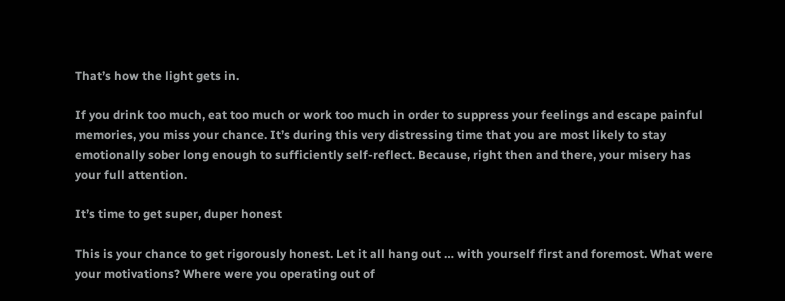That’s how the light gets in.

If you drink too much, eat too much or work too much in order to suppress your feelings and escape painful memories, you miss your chance. It’s during this very distressing time that you are most likely to stay emotionally sober long enough to sufficiently self-reflect. Because, right then and there, your misery has your full attention.

It’s time to get super, duper honest

This is your chance to get rigorously honest. Let it all hang out … with yourself first and foremost. What were your motivations? Where were you operating out of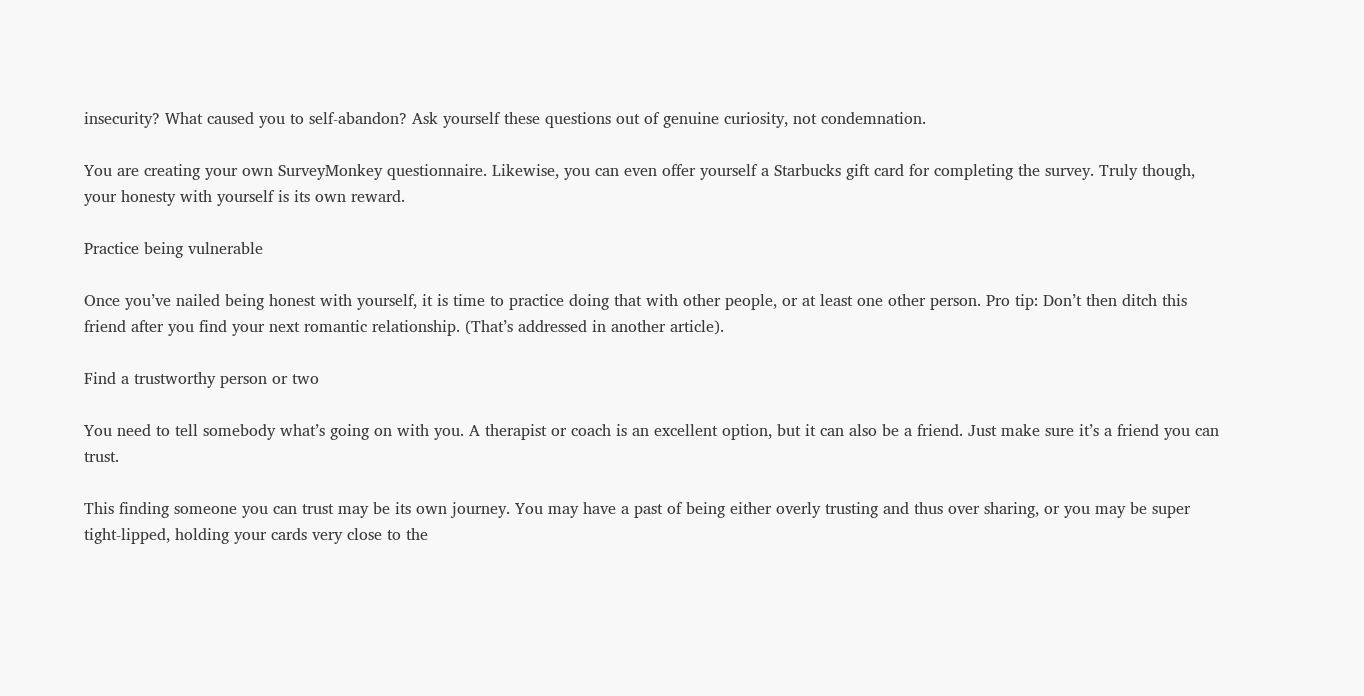insecurity? What caused you to self-abandon? Ask yourself these questions out of genuine curiosity, not condemnation.

You are creating your own SurveyMonkey questionnaire. Likewise, you can even offer yourself a Starbucks gift card for completing the survey. Truly though, your honesty with yourself is its own reward.

Practice being vulnerable

Once you’ve nailed being honest with yourself, it is time to practice doing that with other people, or at least one other person. Pro tip: Don’t then ditch this friend after you find your next romantic relationship. (That’s addressed in another article).

Find a trustworthy person or two

You need to tell somebody what’s going on with you. A therapist or coach is an excellent option, but it can also be a friend. Just make sure it’s a friend you can trust.

This finding someone you can trust may be its own journey. You may have a past of being either overly trusting and thus over sharing, or you may be super tight-lipped, holding your cards very close to the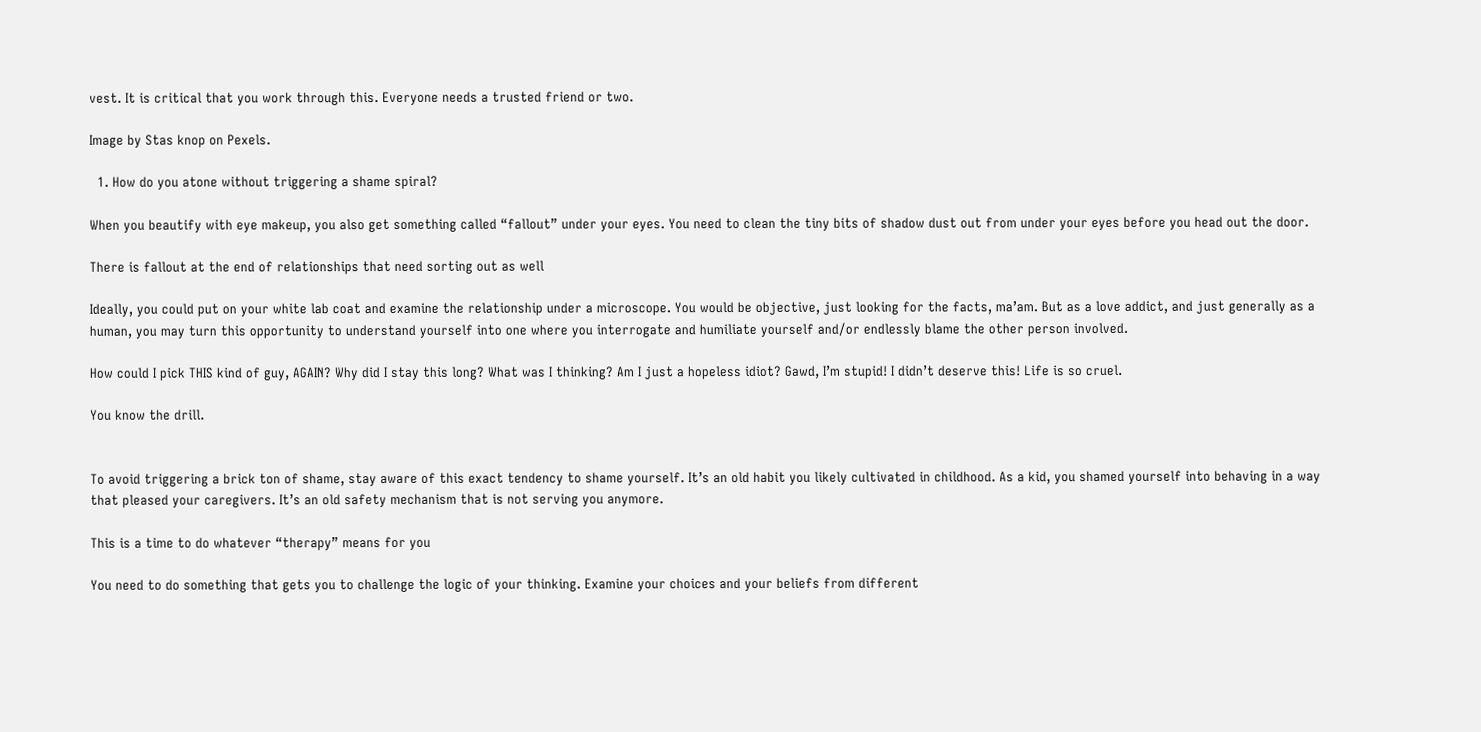vest. It is critical that you work through this. Everyone needs a trusted friend or two.

Image by Stas knop on Pexels.

  1. How do you atone without triggering a shame spiral?

When you beautify with eye makeup, you also get something called “fallout” under your eyes. You need to clean the tiny bits of shadow dust out from under your eyes before you head out the door.

There is fallout at the end of relationships that need sorting out as well

Ideally, you could put on your white lab coat and examine the relationship under a microscope. You would be objective, just looking for the facts, ma’am. But as a love addict, and just generally as a human, you may turn this opportunity to understand yourself into one where you interrogate and humiliate yourself and/or endlessly blame the other person involved.

How could I pick THIS kind of guy, AGAIN? Why did I stay this long? What was I thinking? Am I just a hopeless idiot? Gawd, I’m stupid! I didn’t deserve this! Life is so cruel.

You know the drill.


To avoid triggering a brick ton of shame, stay aware of this exact tendency to shame yourself. It’s an old habit you likely cultivated in childhood. As a kid, you shamed yourself into behaving in a way that pleased your caregivers. It’s an old safety mechanism that is not serving you anymore.

This is a time to do whatever “therapy” means for you

You need to do something that gets you to challenge the logic of your thinking. Examine your choices and your beliefs from different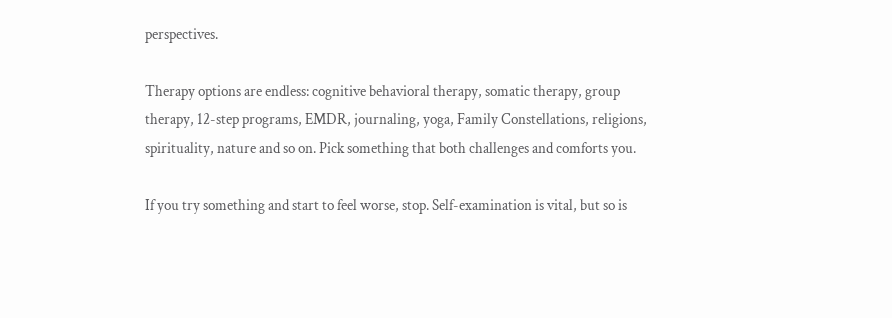perspectives.

Therapy options are endless: cognitive behavioral therapy, somatic therapy, group therapy, 12-step programs, EMDR, journaling, yoga, Family Constellations, religions, spirituality, nature and so on. Pick something that both challenges and comforts you.

If you try something and start to feel worse, stop. Self-examination is vital, but so is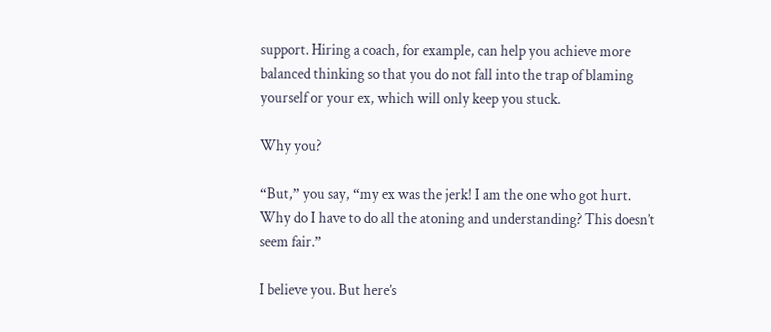support. Hiring a coach, for example, can help you achieve more balanced thinking so that you do not fall into the trap of blaming yourself or your ex, which will only keep you stuck.

Why you?

“But,” you say, “my ex was the jerk! I am the one who got hurt. Why do I have to do all the atoning and understanding? This doesn’t seem fair.”

I believe you. But here’s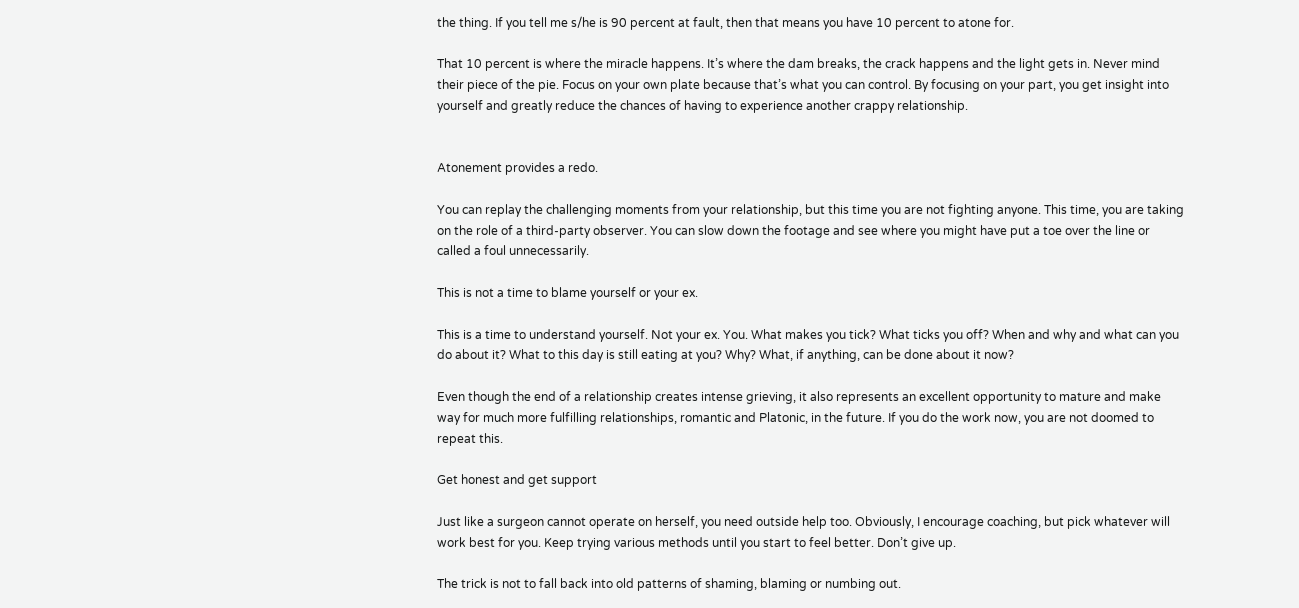the thing. If you tell me s/he is 90 percent at fault, then that means you have 10 percent to atone for.

That 10 percent is where the miracle happens. It’s where the dam breaks, the crack happens and the light gets in. Never mind their piece of the pie. Focus on your own plate because that’s what you can control. By focusing on your part, you get insight into yourself and greatly reduce the chances of having to experience another crappy relationship.


Atonement provides a redo.

You can replay the challenging moments from your relationship, but this time you are not fighting anyone. This time, you are taking on the role of a third-party observer. You can slow down the footage and see where you might have put a toe over the line or called a foul unnecessarily.

This is not a time to blame yourself or your ex.

This is a time to understand yourself. Not your ex. You. What makes you tick? What ticks you off? When and why and what can you do about it? What to this day is still eating at you? Why? What, if anything, can be done about it now?

Even though the end of a relationship creates intense grieving, it also represents an excellent opportunity to mature and make way for much more fulfilling relationships, romantic and Platonic, in the future. If you do the work now, you are not doomed to repeat this.

Get honest and get support

Just like a surgeon cannot operate on herself, you need outside help too. Obviously, I encourage coaching, but pick whatever will work best for you. Keep trying various methods until you start to feel better. Don’t give up.

The trick is not to fall back into old patterns of shaming, blaming or numbing out.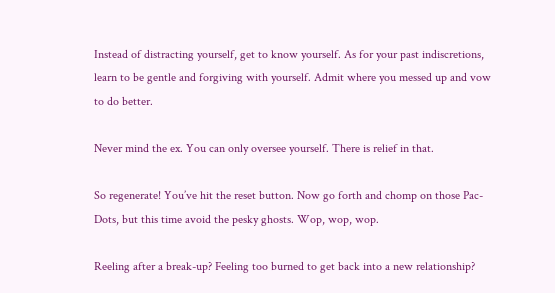Instead of distracting yourself, get to know yourself. As for your past indiscretions, learn to be gentle and forgiving with yourself. Admit where you messed up and vow to do better.

Never mind the ex. You can only oversee yourself. There is relief in that.

So regenerate! You’ve hit the reset button. Now go forth and chomp on those Pac-Dots, but this time avoid the pesky ghosts. Wop, wop, wop.

Reeling after a break-up? Feeling too burned to get back into a new relationship?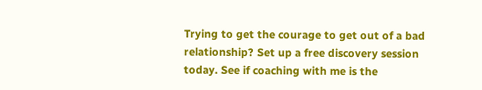Trying to get the courage to get out of a bad relationship? Set up a free discovery session today. See if coaching with me is the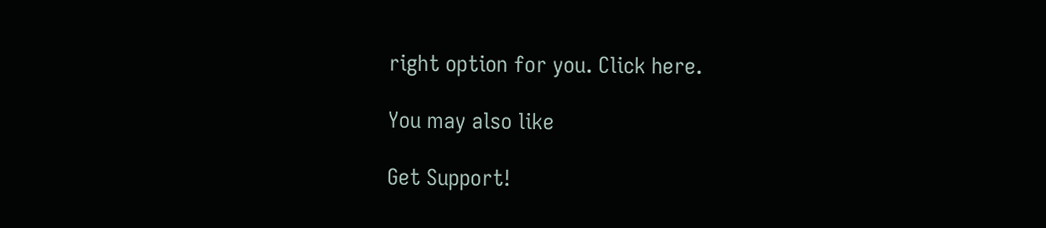right option for you. Click here.

You may also like

Get Support!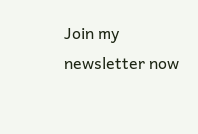Join my newsletter now